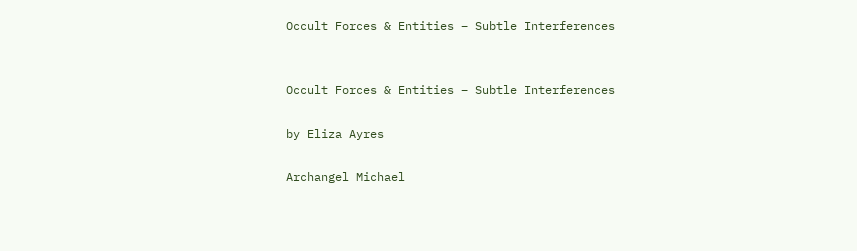Occult Forces & Entities – Subtle Interferences


Occult Forces & Entities – Subtle Interferences

by Eliza Ayres

Archangel Michael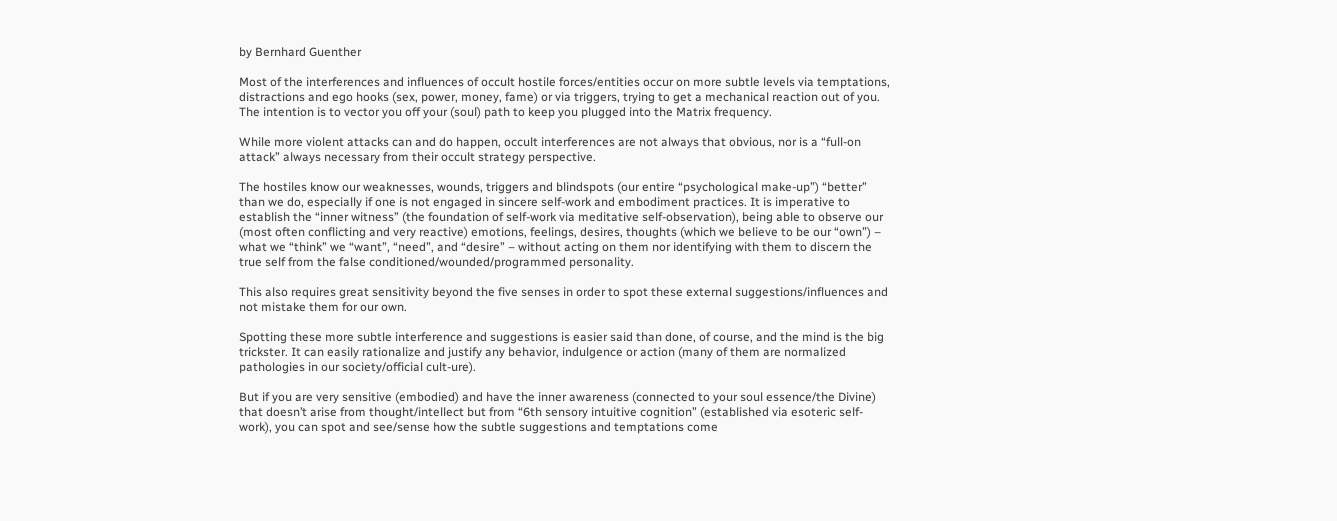by Bernhard Guenther

Most of the interferences and influences of occult hostile forces/entities occur on more subtle levels via temptations, distractions and ego hooks (sex, power, money, fame) or via triggers, trying to get a mechanical reaction out of you. The intention is to vector you off your (soul) path to keep you plugged into the Matrix frequency.

While more violent attacks can and do happen, occult interferences are not always that obvious, nor is a “full-on attack” always necessary from their occult strategy perspective.

The hostiles know our weaknesses, wounds, triggers and blindspots (our entire “psychological make-up”) “better” than we do, especially if one is not engaged in sincere self-work and embodiment practices. It is imperative to establish the “inner witness” (the foundation of self-work via meditative self-observation), being able to observe our (most often conflicting and very reactive) emotions, feelings, desires, thoughts (which we believe to be our “own”) – what we “think” we “want”, “need”, and “desire” – without acting on them nor identifying with them to discern the true self from the false conditioned/wounded/programmed personality.

This also requires great sensitivity beyond the five senses in order to spot these external suggestions/influences and not mistake them for our own.

Spotting these more subtle interference and suggestions is easier said than done, of course, and the mind is the big trickster. It can easily rationalize and justify any behavior, indulgence or action (many of them are normalized pathologies in our society/official cult-ure).

But if you are very sensitive (embodied) and have the inner awareness (connected to your soul essence/the Divine) that doesn’t arise from thought/intellect but from “6th sensory intuitive cognition” (established via esoteric self-work), you can spot and see/sense how the subtle suggestions and temptations come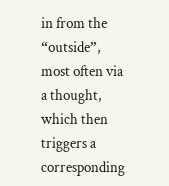in from the “outside”, most often via a thought, which then triggers a corresponding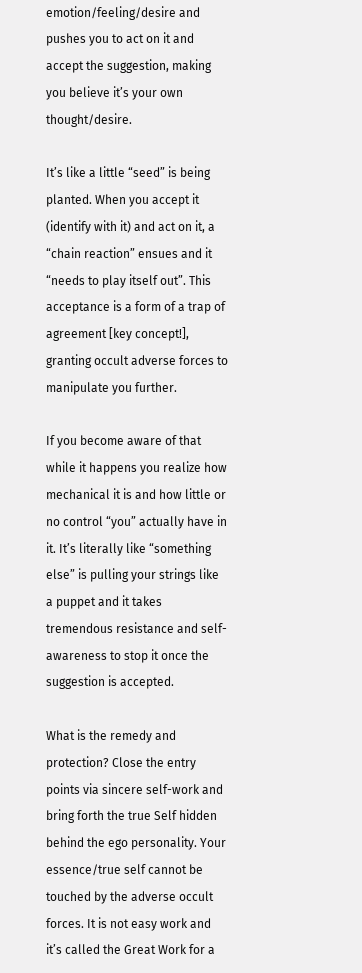emotion/feeling/desire and pushes you to act on it and accept the suggestion, making you believe it’s your own thought/desire.

It’s like a little “seed” is being planted. When you accept it (identify with it) and act on it, a “chain reaction” ensues and it “needs to play itself out”. This acceptance is a form of a trap of agreement [key concept!], granting occult adverse forces to manipulate you further.

If you become aware of that while it happens you realize how mechanical it is and how little or no control “you” actually have in it. It’s literally like “something else” is pulling your strings like a puppet and it takes tremendous resistance and self-awareness to stop it once the suggestion is accepted.

What is the remedy and protection? Close the entry points via sincere self-work and bring forth the true Self hidden behind the ego personality. Your essence/true self cannot be touched by the adverse occult forces. It is not easy work and it’s called the Great Work for a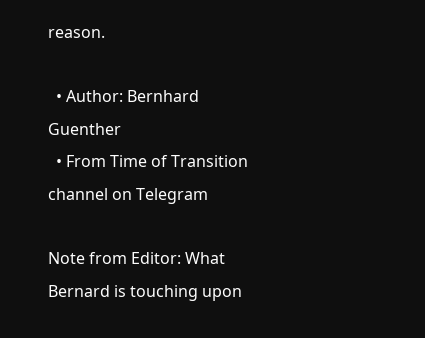reason.

  • Author: Bernhard Guenther
  • From Time of Transition channel on Telegram

Note from Editor: What Bernard is touching upon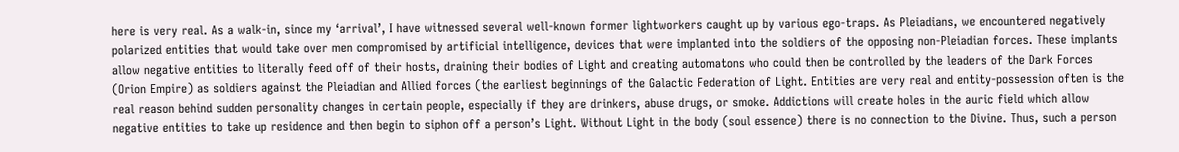here is very real. As a walk-in, since my ‘arrival’, I have witnessed several well-known former lightworkers caught up by various ego-traps. As Pleiadians, we encountered negatively polarized entities that would take over men compromised by artificial intelligence, devices that were implanted into the soldiers of the opposing non-Pleiadian forces. These implants allow negative entities to literally feed off of their hosts, draining their bodies of Light and creating automatons who could then be controlled by the leaders of the Dark Forces (Orion Empire) as soldiers against the Pleiadian and Allied forces (the earliest beginnings of the Galactic Federation of Light. Entities are very real and entity-possession often is the real reason behind sudden personality changes in certain people, especially if they are drinkers, abuse drugs, or smoke. Addictions will create holes in the auric field which allow negative entities to take up residence and then begin to siphon off a person’s Light. Without Light in the body (soul essence) there is no connection to the Divine. Thus, such a person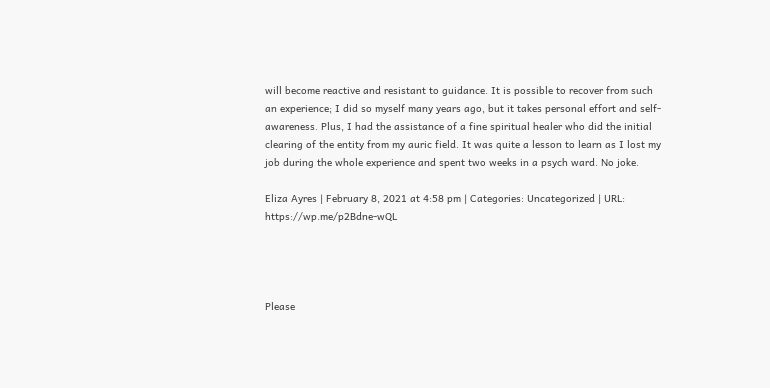will become reactive and resistant to guidance. It is possible to recover from such an experience; I did so myself many years ago, but it takes personal effort and self-awareness. Plus, I had the assistance of a fine spiritual healer who did the initial clearing of the entity from my auric field. It was quite a lesson to learn as I lost my job during the whole experience and spent two weeks in a psych ward. No joke.

Eliza Ayres | February 8, 2021 at 4:58 pm | Categories: Uncategorized | URL: https://wp.me/p2Bdne-wQL




Please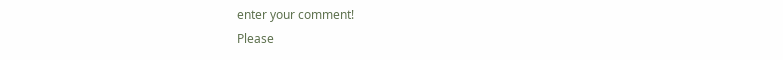enter your comment!
Please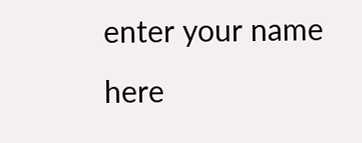enter your name here